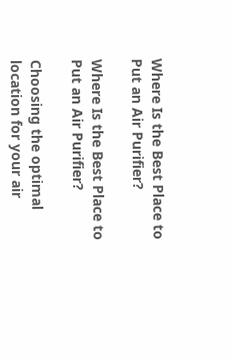Where Is the Best Place to Put an Air Purifier?

Where Is the Best Place to Put an Air Purifier?

Choosing the optimal location for your air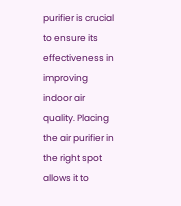purifier is crucial to ensure its effectiveness in improving indoor air quality. Placing the air purifier in the right spot allows it to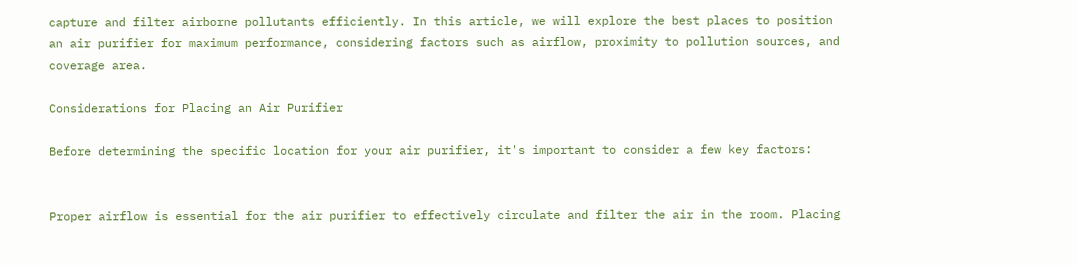capture and filter airborne pollutants efficiently. In this article, we will explore the best places to position an air purifier for maximum performance, considering factors such as airflow, proximity to pollution sources, and coverage area.

Considerations for Placing an Air Purifier

Before determining the specific location for your air purifier, it's important to consider a few key factors:


Proper airflow is essential for the air purifier to effectively circulate and filter the air in the room. Placing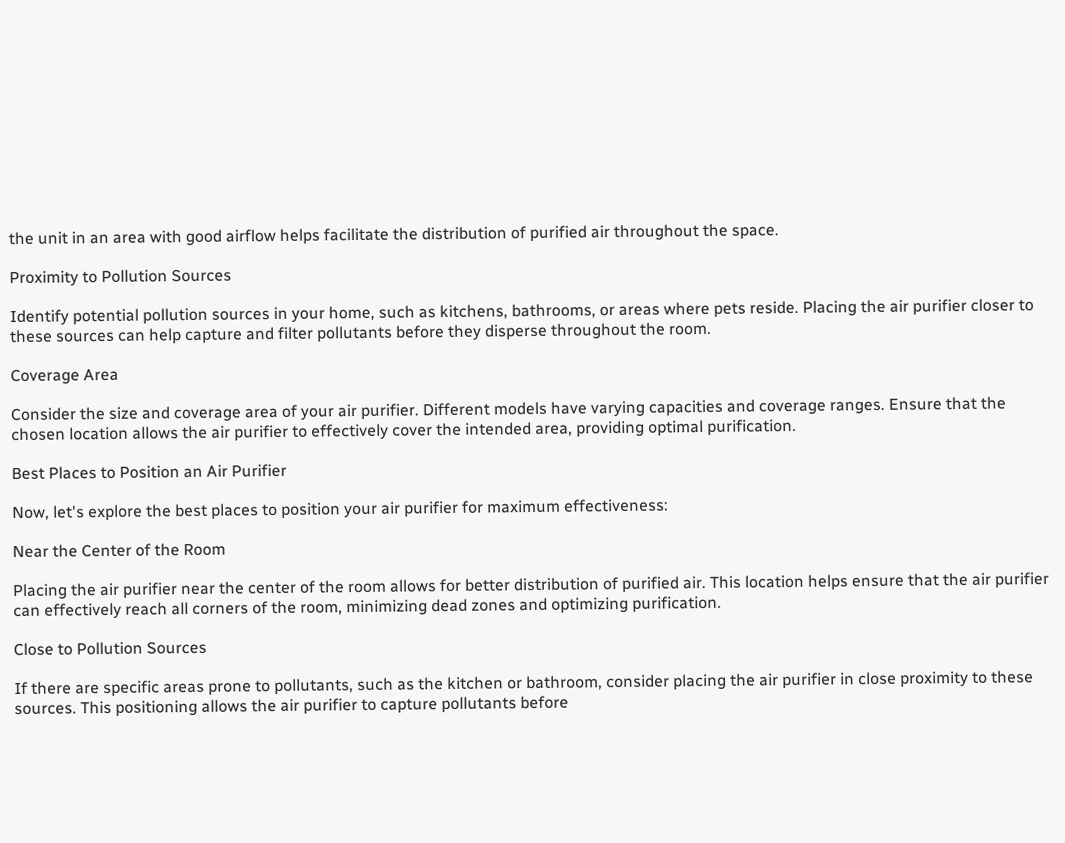the unit in an area with good airflow helps facilitate the distribution of purified air throughout the space.

Proximity to Pollution Sources

Identify potential pollution sources in your home, such as kitchens, bathrooms, or areas where pets reside. Placing the air purifier closer to these sources can help capture and filter pollutants before they disperse throughout the room.

Coverage Area

Consider the size and coverage area of your air purifier. Different models have varying capacities and coverage ranges. Ensure that the chosen location allows the air purifier to effectively cover the intended area, providing optimal purification.

Best Places to Position an Air Purifier

Now, let's explore the best places to position your air purifier for maximum effectiveness:

Near the Center of the Room

Placing the air purifier near the center of the room allows for better distribution of purified air. This location helps ensure that the air purifier can effectively reach all corners of the room, minimizing dead zones and optimizing purification.

Close to Pollution Sources

If there are specific areas prone to pollutants, such as the kitchen or bathroom, consider placing the air purifier in close proximity to these sources. This positioning allows the air purifier to capture pollutants before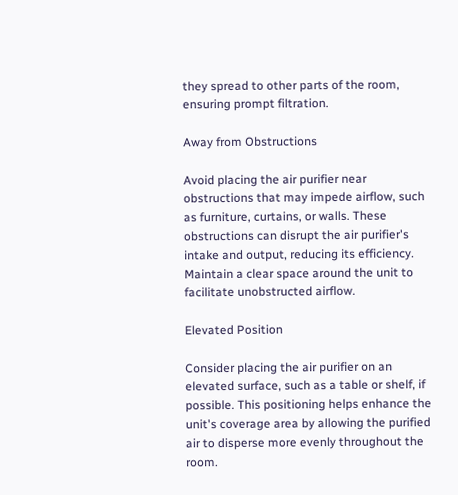they spread to other parts of the room, ensuring prompt filtration.

Away from Obstructions

Avoid placing the air purifier near obstructions that may impede airflow, such as furniture, curtains, or walls. These obstructions can disrupt the air purifier's intake and output, reducing its efficiency. Maintain a clear space around the unit to facilitate unobstructed airflow.

Elevated Position

Consider placing the air purifier on an elevated surface, such as a table or shelf, if possible. This positioning helps enhance the unit's coverage area by allowing the purified air to disperse more evenly throughout the room.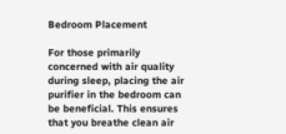Bedroom Placement

For those primarily concerned with air quality during sleep, placing the air purifier in the bedroom can be beneficial. This ensures that you breathe clean air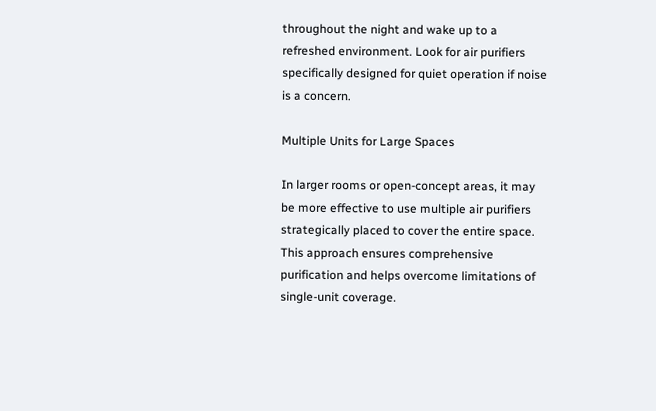throughout the night and wake up to a refreshed environment. Look for air purifiers specifically designed for quiet operation if noise is a concern.

Multiple Units for Large Spaces

In larger rooms or open-concept areas, it may be more effective to use multiple air purifiers strategically placed to cover the entire space. This approach ensures comprehensive purification and helps overcome limitations of single-unit coverage.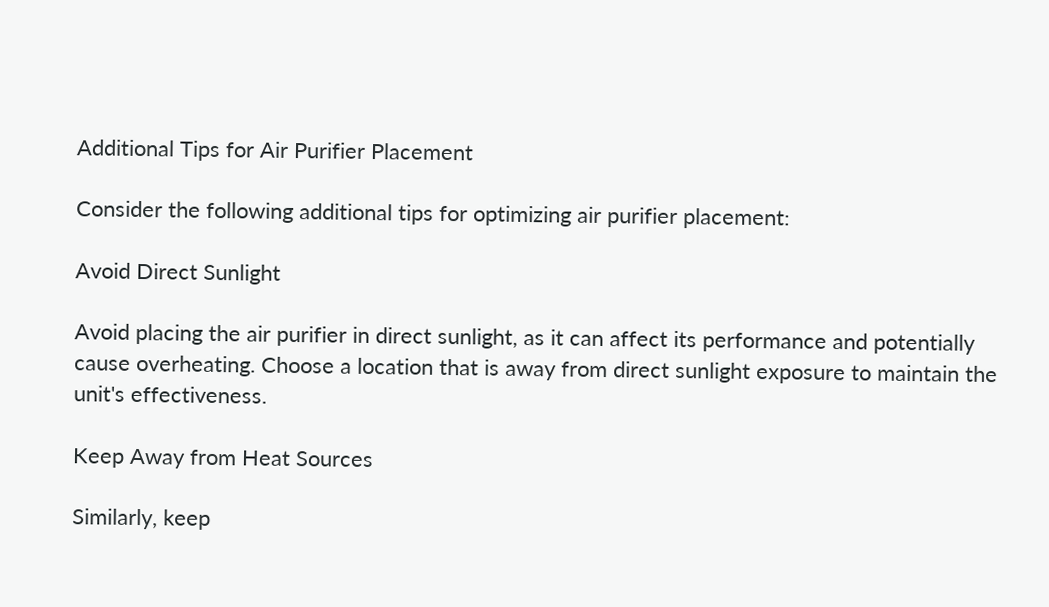Additional Tips for Air Purifier Placement

Consider the following additional tips for optimizing air purifier placement:

Avoid Direct Sunlight

Avoid placing the air purifier in direct sunlight, as it can affect its performance and potentially cause overheating. Choose a location that is away from direct sunlight exposure to maintain the unit's effectiveness.

Keep Away from Heat Sources

Similarly, keep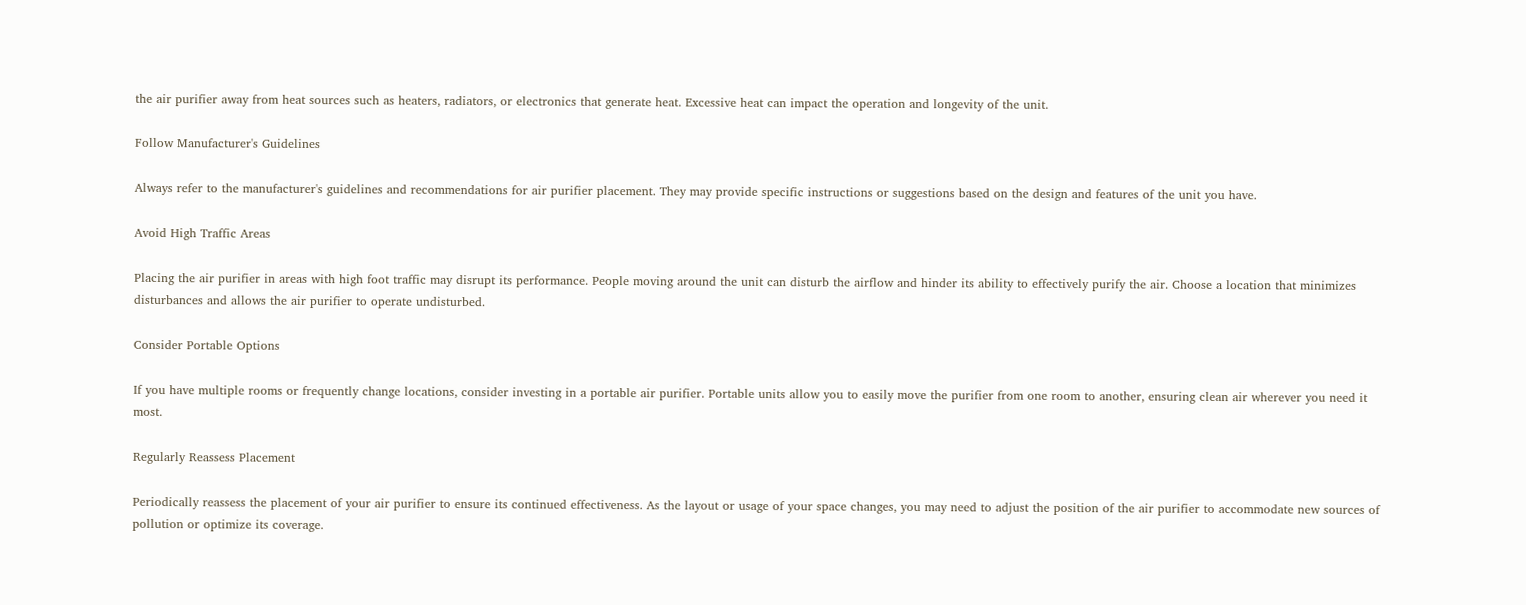the air purifier away from heat sources such as heaters, radiators, or electronics that generate heat. Excessive heat can impact the operation and longevity of the unit.

Follow Manufacturer's Guidelines

Always refer to the manufacturer's guidelines and recommendations for air purifier placement. They may provide specific instructions or suggestions based on the design and features of the unit you have.

Avoid High Traffic Areas

Placing the air purifier in areas with high foot traffic may disrupt its performance. People moving around the unit can disturb the airflow and hinder its ability to effectively purify the air. Choose a location that minimizes disturbances and allows the air purifier to operate undisturbed.

Consider Portable Options

If you have multiple rooms or frequently change locations, consider investing in a portable air purifier. Portable units allow you to easily move the purifier from one room to another, ensuring clean air wherever you need it most.

Regularly Reassess Placement

Periodically reassess the placement of your air purifier to ensure its continued effectiveness. As the layout or usage of your space changes, you may need to adjust the position of the air purifier to accommodate new sources of pollution or optimize its coverage.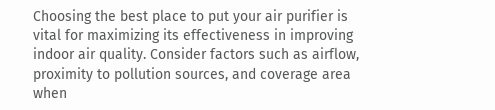Choosing the best place to put your air purifier is vital for maximizing its effectiveness in improving indoor air quality. Consider factors such as airflow, proximity to pollution sources, and coverage area when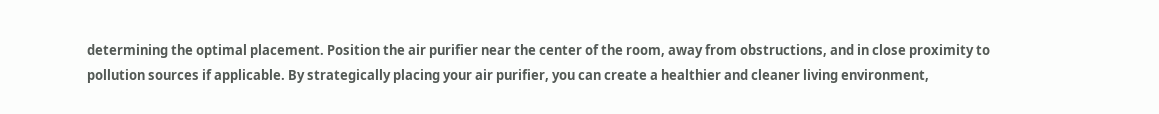determining the optimal placement. Position the air purifier near the center of the room, away from obstructions, and in close proximity to pollution sources if applicable. By strategically placing your air purifier, you can create a healthier and cleaner living environment,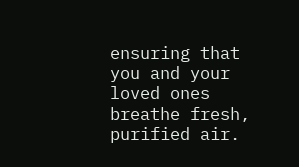ensuring that you and your loved ones breathe fresh, purified air.